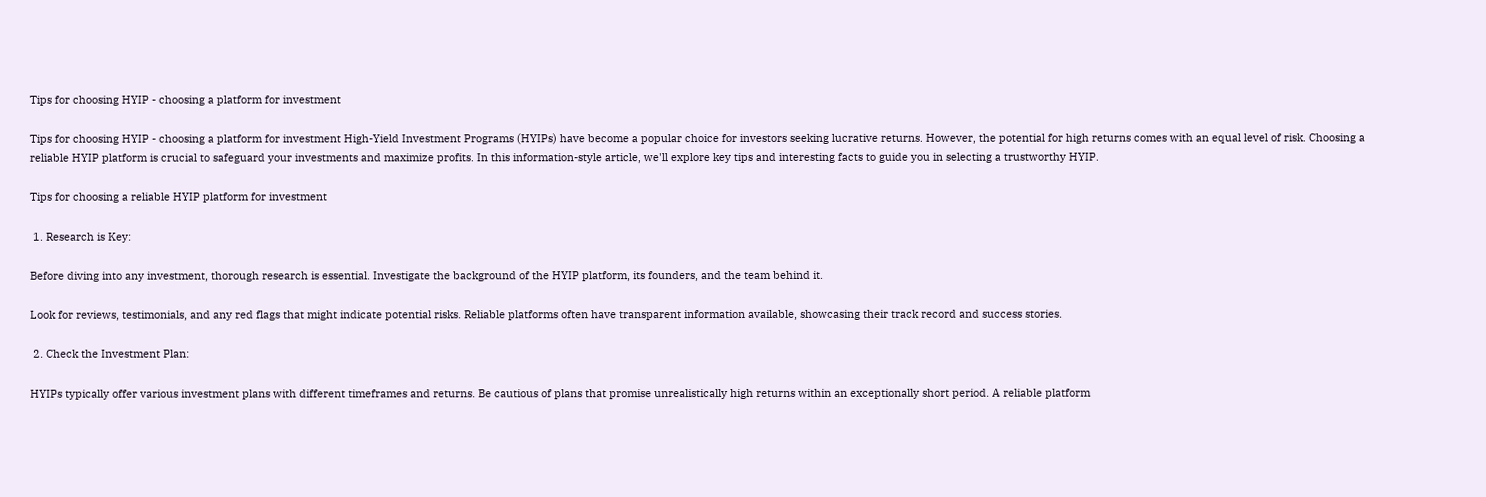Tips for choosing HYIP - choosing a platform for investment

Tips for choosing HYIP - choosing a platform for investment High-Yield Investment Programs (HYIPs) have become a popular choice for investors seeking lucrative returns. However, the potential for high returns comes with an equal level of risk. Choosing a reliable HYIP platform is crucial to safeguard your investments and maximize profits. In this information-style article, we'll explore key tips and interesting facts to guide you in selecting a trustworthy HYIP.

Tips for choosing a reliable HYIP platform for investment

 1. Research is Key:

Before diving into any investment, thorough research is essential. Investigate the background of the HYIP platform, its founders, and the team behind it.

Look for reviews, testimonials, and any red flags that might indicate potential risks. Reliable platforms often have transparent information available, showcasing their track record and success stories.

 2. Check the Investment Plan:

HYIPs typically offer various investment plans with different timeframes and returns. Be cautious of plans that promise unrealistically high returns within an exceptionally short period. A reliable platform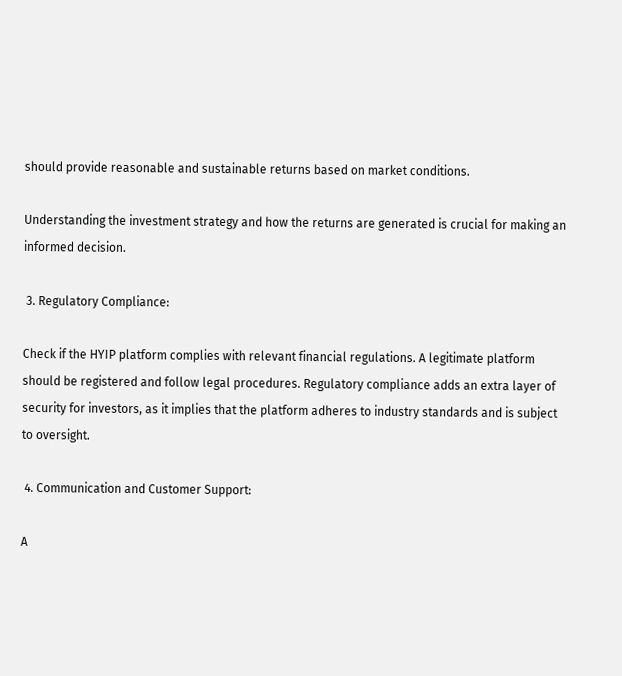should provide reasonable and sustainable returns based on market conditions.

Understanding the investment strategy and how the returns are generated is crucial for making an informed decision.

 3. Regulatory Compliance:

Check if the HYIP platform complies with relevant financial regulations. A legitimate platform should be registered and follow legal procedures. Regulatory compliance adds an extra layer of security for investors, as it implies that the platform adheres to industry standards and is subject to oversight.

 4. Communication and Customer Support:

A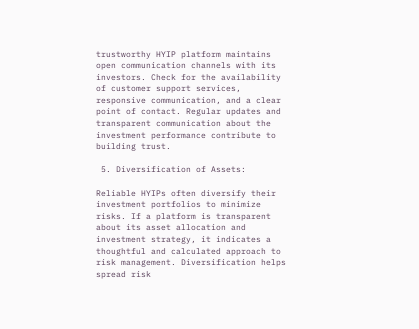trustworthy HYIP platform maintains open communication channels with its investors. Check for the availability of customer support services, responsive communication, and a clear point of contact. Regular updates and transparent communication about the investment performance contribute to building trust.

 5. Diversification of Assets:

Reliable HYIPs often diversify their investment portfolios to minimize risks. If a platform is transparent about its asset allocation and investment strategy, it indicates a thoughtful and calculated approach to risk management. Diversification helps spread risk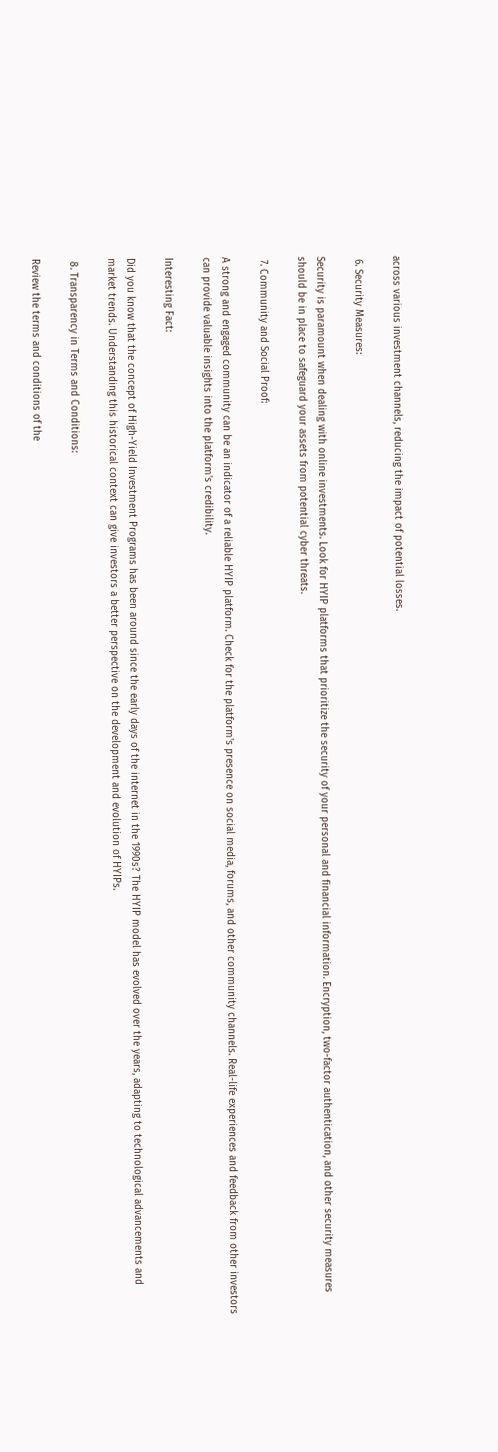across various investment channels, reducing the impact of potential losses.

 6. Security Measures:

Security is paramount when dealing with online investments. Look for HYIP platforms that prioritize the security of your personal and financial information. Encryption, two-factor authentication, and other security measures should be in place to safeguard your assets from potential cyber threats.

 7. Community and Social Proof:

A strong and engaged community can be an indicator of a reliable HYIP platform. Check for the platform's presence on social media, forums, and other community channels. Real-life experiences and feedback from other investors can provide valuable insights into the platform's credibility.

Interesting Fact:

Did you know that the concept of High-Yield Investment Programs has been around since the early days of the internet in the 1990s? The HYIP model has evolved over the years, adapting to technological advancements and market trends. Understanding this historical context can give investors a better perspective on the development and evolution of HYIPs.

 8. Transparency in Terms and Conditions:

Review the terms and conditions of the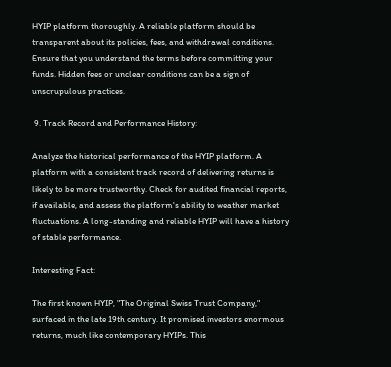HYIP platform thoroughly. A reliable platform should be transparent about its policies, fees, and withdrawal conditions. Ensure that you understand the terms before committing your funds. Hidden fees or unclear conditions can be a sign of unscrupulous practices.

 9. Track Record and Performance History:

Analyze the historical performance of the HYIP platform. A platform with a consistent track record of delivering returns is likely to be more trustworthy. Check for audited financial reports, if available, and assess the platform's ability to weather market fluctuations. A long-standing and reliable HYIP will have a history of stable performance.

Interesting Fact:

The first known HYIP, "The Original Swiss Trust Company," surfaced in the late 19th century. It promised investors enormous returns, much like contemporary HYIPs. This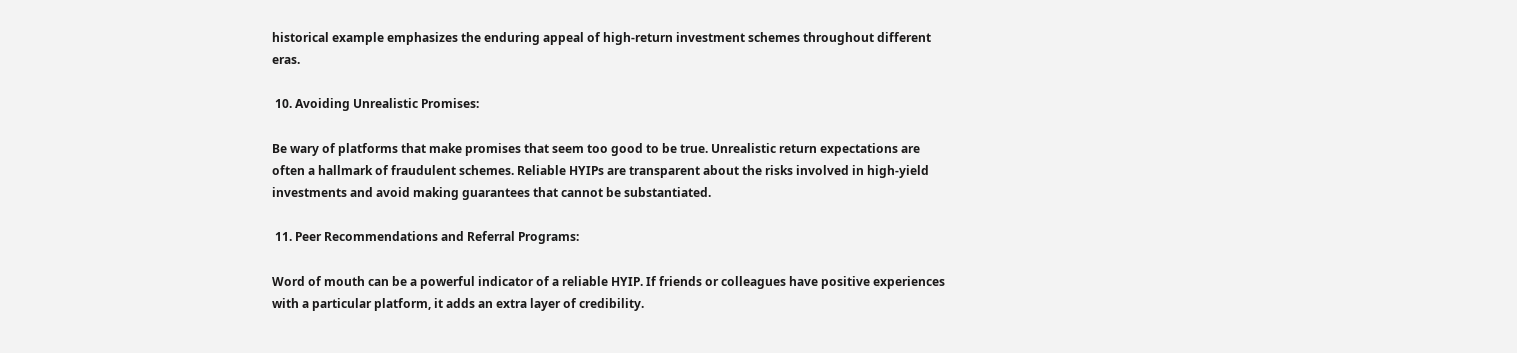historical example emphasizes the enduring appeal of high-return investment schemes throughout different eras.

 10. Avoiding Unrealistic Promises:

Be wary of platforms that make promises that seem too good to be true. Unrealistic return expectations are often a hallmark of fraudulent schemes. Reliable HYIPs are transparent about the risks involved in high-yield investments and avoid making guarantees that cannot be substantiated.

 11. Peer Recommendations and Referral Programs:

Word of mouth can be a powerful indicator of a reliable HYIP. If friends or colleagues have positive experiences with a particular platform, it adds an extra layer of credibility.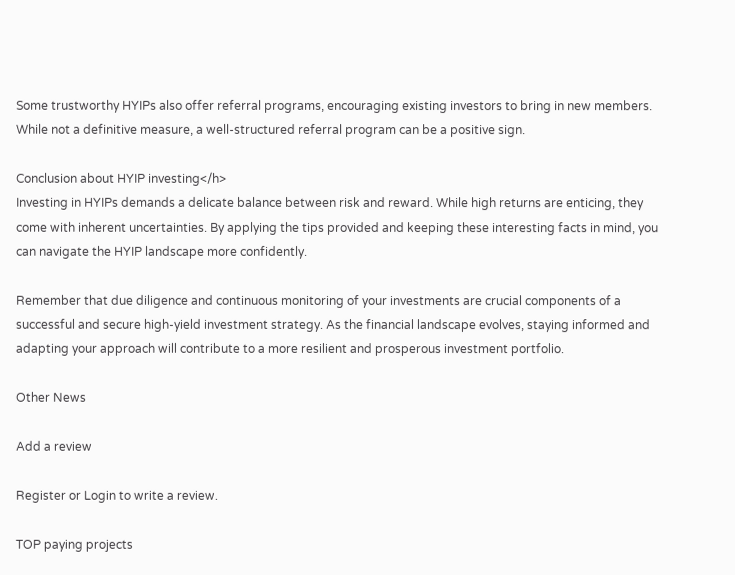Some trustworthy HYIPs also offer referral programs, encouraging existing investors to bring in new members. While not a definitive measure, a well-structured referral program can be a positive sign.

Conclusion about HYIP investing</h>
Investing in HYIPs demands a delicate balance between risk and reward. While high returns are enticing, they come with inherent uncertainties. By applying the tips provided and keeping these interesting facts in mind, you can navigate the HYIP landscape more confidently.

Remember that due diligence and continuous monitoring of your investments are crucial components of a successful and secure high-yield investment strategy. As the financial landscape evolves, staying informed and adapting your approach will contribute to a more resilient and prosperous investment portfolio.

Other News

Add a review

Register or Login to write a review.

TOP paying projects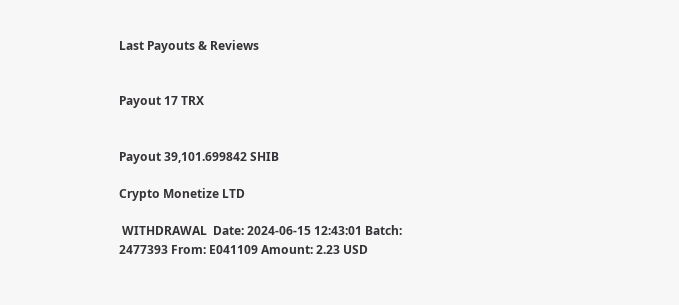Last Payouts & Reviews


Payout 17 TRX


Payout 39,101.699842 SHIB

Crypto Monetize LTD

 WITHDRAWAL  Date: 2024-06-15 12:43:01 Batch: 2477393 From: E041109 Amount: 2.23 USD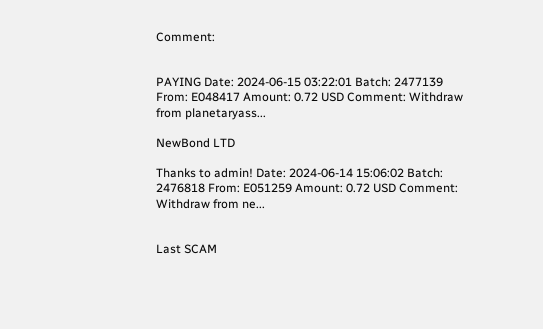Comment:


PAYING Date: 2024-06-15 03:22:01 Batch: 2477139 From: E048417 Amount: 0.72 USD Comment: Withdraw from planetaryass...

NewBond LTD

Thanks to admin! Date: 2024-06-14 15:06:02 Batch: 2476818 From: E051259 Amount: 0.72 USD Comment: Withdraw from ne...


Last SCAM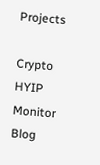Projects

Crypto HYIP Monitor Blog